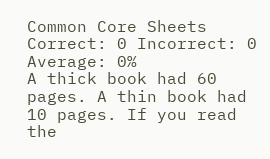Common Core Sheets
Correct: 0 Incorrect: 0 Average: 0%
A thick book had 60 pages. A thin book had 10 pages. If you read the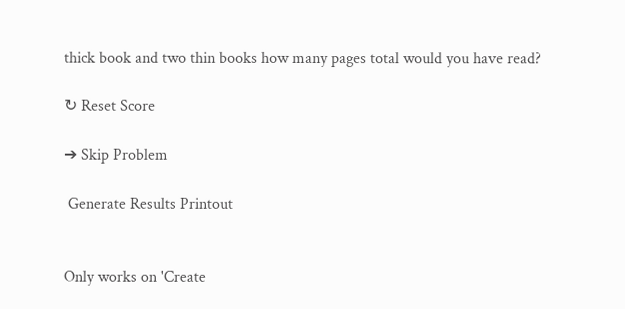thick book and two thin books how many pages total would you have read?

↻ Reset Score

➔ Skip Problem

 Generate Results Printout


Only works on 'Create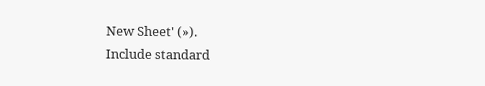New Sheet' (»).
Include standard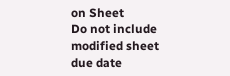on Sheet
Do not include modified sheet
due date